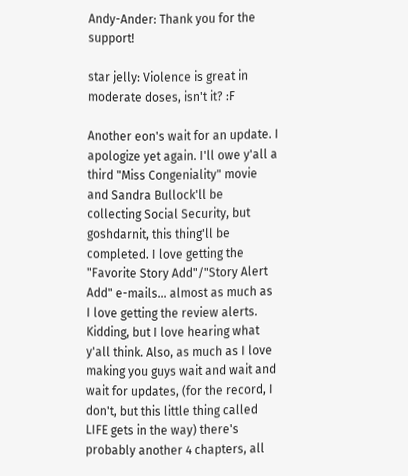Andy-Ander: Thank you for the support!

star jelly: Violence is great in moderate doses, isn't it? :F

Another eon's wait for an update. I apologize yet again. I'll owe y'all a third "Miss Congeniality" movie and Sandra Bullock'll be collecting Social Security, but goshdarnit, this thing'll be completed. I love getting the "Favorite Story Add"/"Story Alert Add" e-mails... almost as much as I love getting the review alerts. Kidding, but I love hearing what y'all think. Also, as much as I love making you guys wait and wait and wait for updates, (for the record, I don't, but this little thing called LIFE gets in the way) there's probably another 4 chapters, all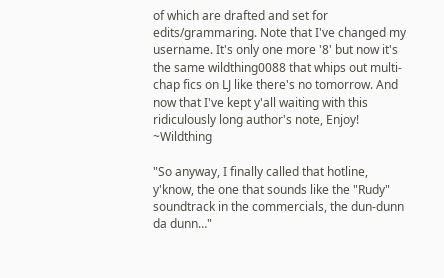of which are drafted and set for edits/grammaring. Note that I've changed my username. It's only one more '8' but now it's the same wildthing0088 that whips out multi-chap fics on LJ like there's no tomorrow. And now that I've kept y'all waiting with this ridiculously long author's note, Enjoy! ~Wildthing

"So anyway, I finally called that hotline, y'know, the one that sounds like the "Rudy" soundtrack in the commercials, the dun-dunn da dunn…"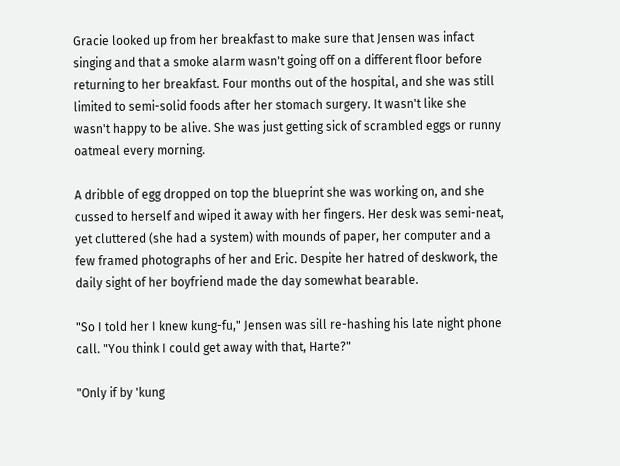Gracie looked up from her breakfast to make sure that Jensen was infact singing and that a smoke alarm wasn't going off on a different floor before returning to her breakfast. Four months out of the hospital, and she was still limited to semi-solid foods after her stomach surgery. It wasn't like she wasn't happy to be alive. She was just getting sick of scrambled eggs or runny oatmeal every morning.

A dribble of egg dropped on top the blueprint she was working on, and she cussed to herself and wiped it away with her fingers. Her desk was semi-neat, yet cluttered (she had a system) with mounds of paper, her computer and a few framed photographs of her and Eric. Despite her hatred of deskwork, the daily sight of her boyfriend made the day somewhat bearable.

"So I told her I knew kung-fu," Jensen was sill re-hashing his late night phone call. "You think I could get away with that, Harte?"

"Only if by 'kung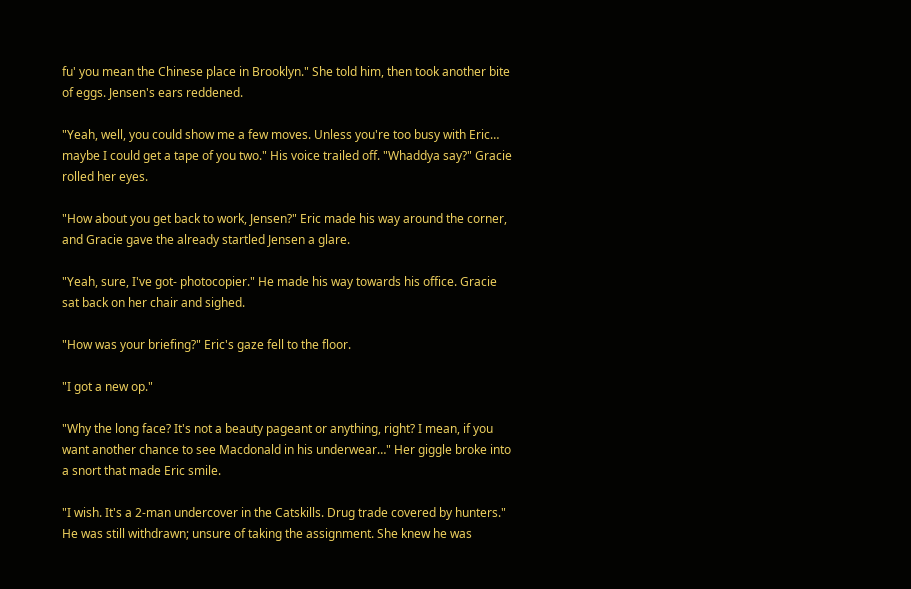fu' you mean the Chinese place in Brooklyn." She told him, then took another bite of eggs. Jensen's ears reddened.

"Yeah, well, you could show me a few moves. Unless you're too busy with Eric… maybe I could get a tape of you two." His voice trailed off. "Whaddya say?" Gracie rolled her eyes.

"How about you get back to work, Jensen?" Eric made his way around the corner, and Gracie gave the already startled Jensen a glare.

"Yeah, sure, I've got- photocopier." He made his way towards his office. Gracie sat back on her chair and sighed.

"How was your briefing?" Eric's gaze fell to the floor.

"I got a new op."

"Why the long face? It's not a beauty pageant or anything, right? I mean, if you want another chance to see Macdonald in his underwear…" Her giggle broke into a snort that made Eric smile.

"I wish. It's a 2-man undercover in the Catskills. Drug trade covered by hunters." He was still withdrawn; unsure of taking the assignment. She knew he was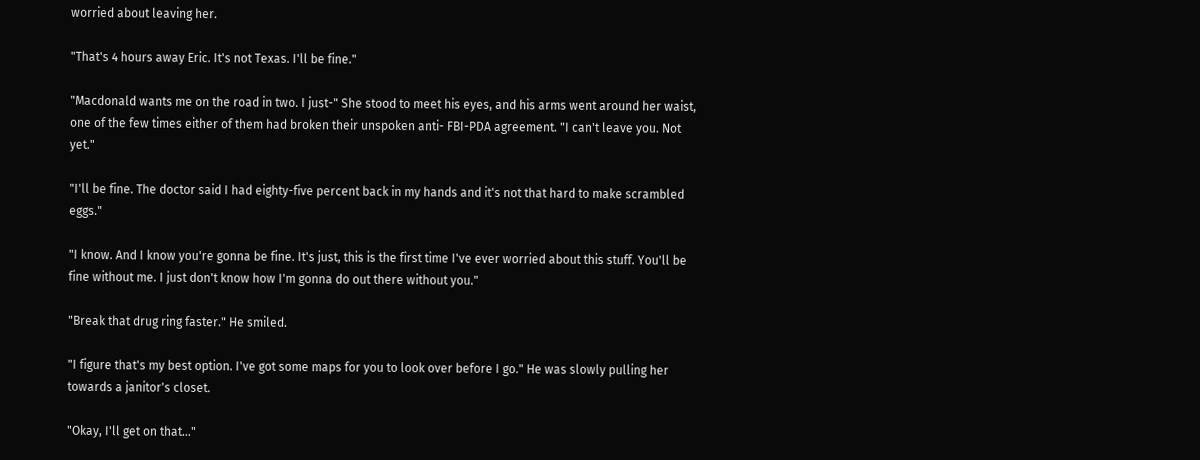worried about leaving her.

"That's 4 hours away Eric. It's not Texas. I'll be fine."

"Macdonald wants me on the road in two. I just-" She stood to meet his eyes, and his arms went around her waist, one of the few times either of them had broken their unspoken anti- FBI-PDA agreement. "I can't leave you. Not yet."

"I'll be fine. The doctor said I had eighty-five percent back in my hands and it's not that hard to make scrambled eggs."

"I know. And I know you're gonna be fine. It's just, this is the first time I've ever worried about this stuff. You'll be fine without me. I just don't know how I'm gonna do out there without you."

"Break that drug ring faster." He smiled.

"I figure that's my best option. I've got some maps for you to look over before I go." He was slowly pulling her towards a janitor's closet.

"Okay, I'll get on that…"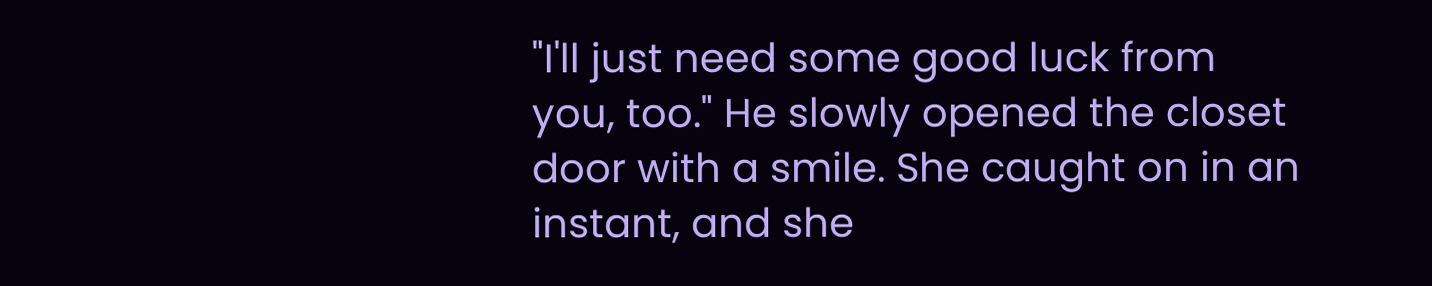"I'll just need some good luck from you, too." He slowly opened the closet door with a smile. She caught on in an instant, and she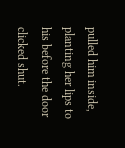pulled him inside, planting her lips to his before the door clicked shut.